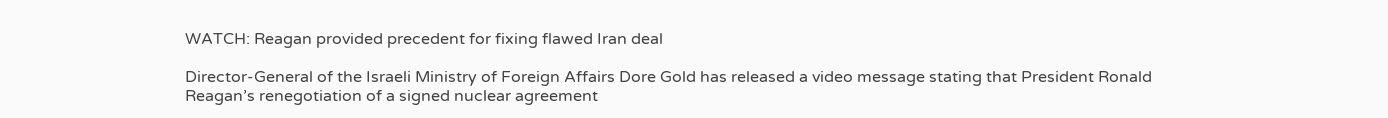WATCH: Reagan provided precedent for fixing flawed Iran deal

Director-General of the Israeli Ministry of Foreign Affairs Dore Gold has released a video message stating that President Ronald Reagan’s renegotiation of a signed nuclear agreement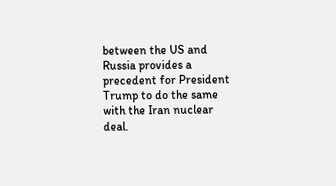between the US and Russia provides a precedent for President Trump to do the same with the Iran nuclear deal.